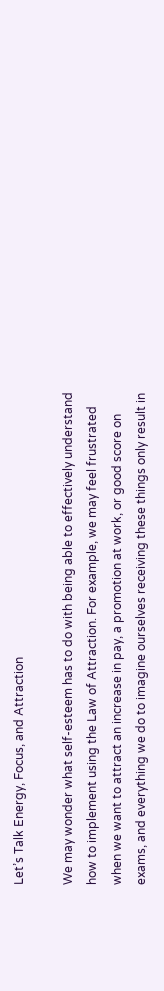Let’s Talk Energy, Focus, and Attraction

We may wonder what self-esteem has to do with being able to effectively understand how to implement using the Law of Attraction. For example, we may feel frustrated when we want to attract an increase in pay, a promotion at work, or good score on exams, and everything we do to imagine ourselves receiving these things only result in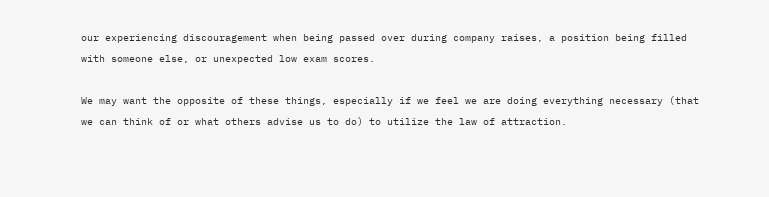our experiencing discouragement when being passed over during company raises, a position being filled with someone else, or unexpected low exam scores.

We may want the opposite of these things, especially if we feel we are doing everything necessary (that we can think of or what others advise us to do) to utilize the law of attraction.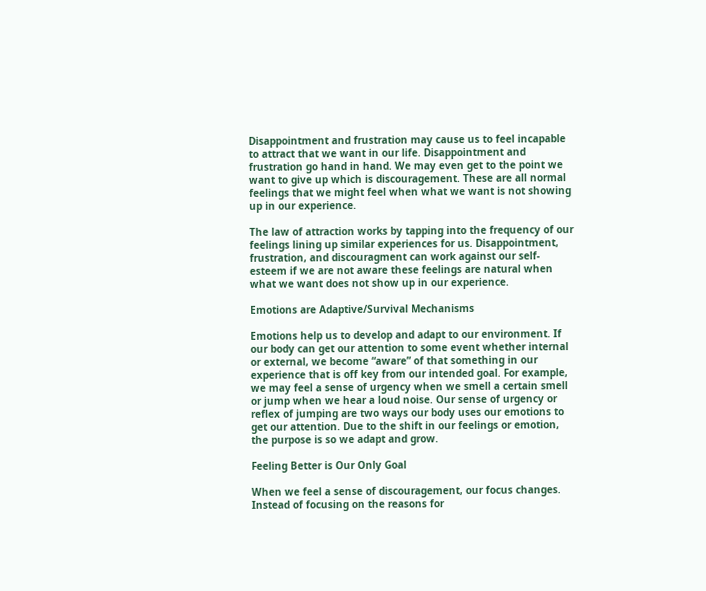Disappointment and frustration may cause us to feel incapable to attract that we want in our life. Disappointment and frustration go hand in hand. We may even get to the point we want to give up which is discouragement. These are all normal feelings that we might feel when what we want is not showing up in our experience.

The law of attraction works by tapping into the frequency of our feelings lining up similar experiences for us. Disappointment, frustration, and discouragment can work against our self-esteem if we are not aware these feelings are natural when what we want does not show up in our experience.

Emotions are Adaptive/Survival Mechanisms

Emotions help us to develop and adapt to our environment. If our body can get our attention to some event whether internal or external, we become “aware” of that something in our experience that is off key from our intended goal. For example, we may feel a sense of urgency when we smell a certain smell or jump when we hear a loud noise. Our sense of urgency or reflex of jumping are two ways our body uses our emotions to get our attention. Due to the shift in our feelings or emotion, the purpose is so we adapt and grow.

Feeling Better is Our Only Goal

When we feel a sense of discouragement, our focus changes. Instead of focusing on the reasons for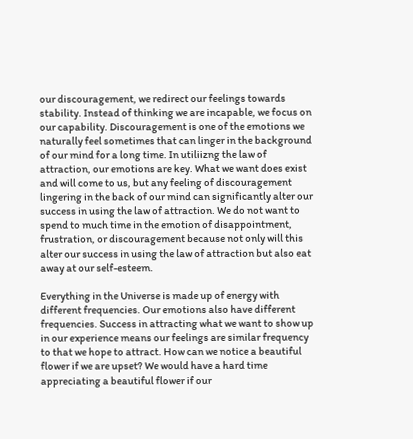our discouragement, we redirect our feelings towards stability. Instead of thinking we are incapable, we focus on our capability. Discouragement is one of the emotions we naturally feel sometimes that can linger in the background of our mind for a long time. In utiliizng the law of attraction, our emotions are key. What we want does exist and will come to us, but any feeling of discouragement lingering in the back of our mind can significantly alter our success in using the law of attraction. We do not want to spend to much time in the emotion of disappointment, frustration, or discouragement because not only will this alter our success in using the law of attraction but also eat away at our self-esteem.

Everything in the Universe is made up of energy with different frequencies. Our emotions also have different frequencies. Success in attracting what we want to show up in our experience means our feelings are similar frequency to that we hope to attract. How can we notice a beautiful flower if we are upset? We would have a hard time appreciating a beautiful flower if our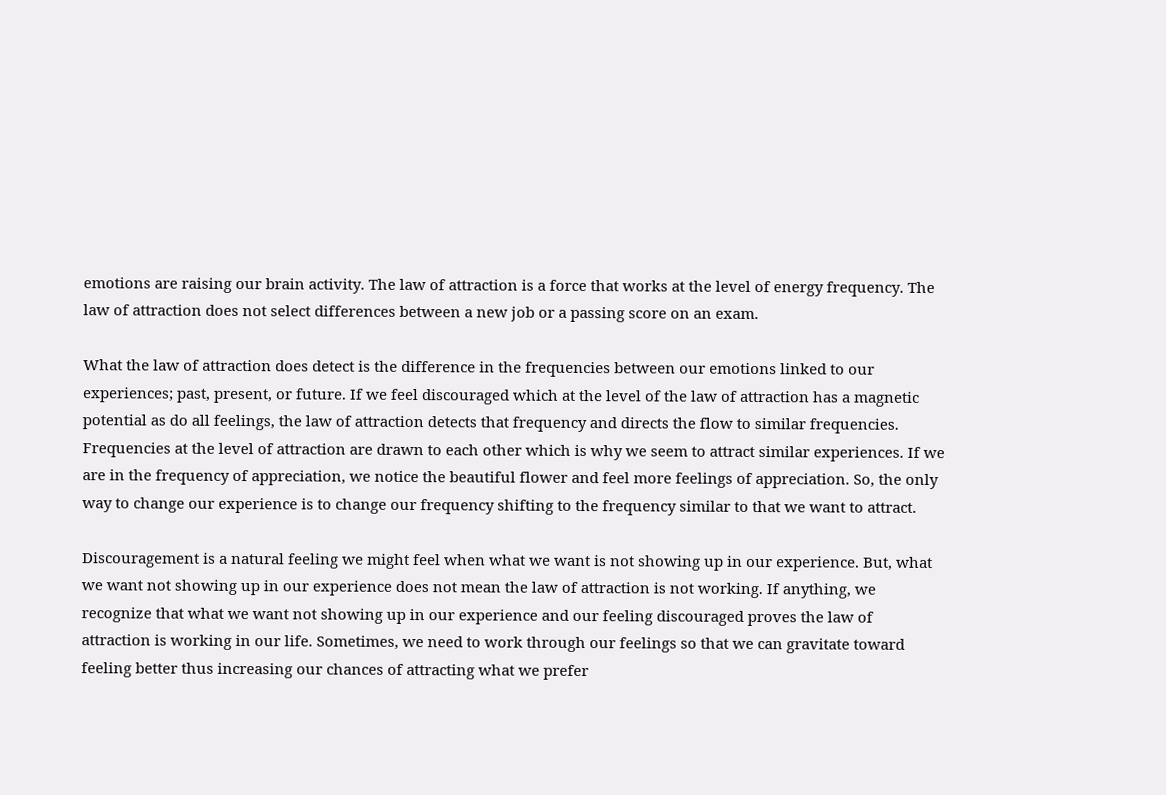emotions are raising our brain activity. The law of attraction is a force that works at the level of energy frequency. The law of attraction does not select differences between a new job or a passing score on an exam.

What the law of attraction does detect is the difference in the frequencies between our emotions linked to our experiences; past, present, or future. If we feel discouraged which at the level of the law of attraction has a magnetic potential as do all feelings, the law of attraction detects that frequency and directs the flow to similar frequencies. Frequencies at the level of attraction are drawn to each other which is why we seem to attract similar experiences. If we are in the frequency of appreciation, we notice the beautiful flower and feel more feelings of appreciation. So, the only way to change our experience is to change our frequency shifting to the frequency similar to that we want to attract.

Discouragement is a natural feeling we might feel when what we want is not showing up in our experience. But, what we want not showing up in our experience does not mean the law of attraction is not working. If anything, we recognize that what we want not showing up in our experience and our feeling discouraged proves the law of attraction is working in our life. Sometimes, we need to work through our feelings so that we can gravitate toward feeling better thus increasing our chances of attracting what we prefer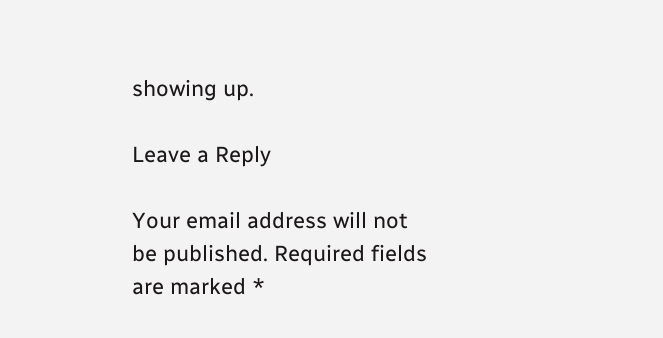showing up.

Leave a Reply

Your email address will not be published. Required fields are marked *